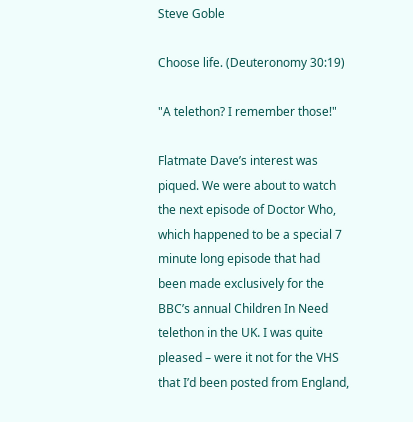Steve Goble

Choose life. (Deuteronomy 30:19)

"A telethon? I remember those!"

Flatmate Dave’s interest was piqued. We were about to watch the next episode of Doctor Who, which happened to be a special 7 minute long episode that had been made exclusively for the BBC’s annual Children In Need telethon in the UK. I was quite pleased – were it not for the VHS that I’d been posted from England,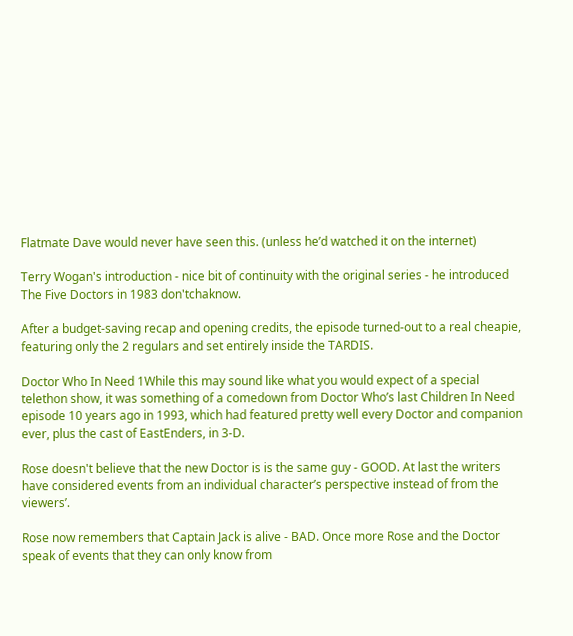Flatmate Dave would never have seen this. (unless he’d watched it on the internet)

Terry Wogan's introduction - nice bit of continuity with the original series - he introduced The Five Doctors in 1983 don'tchaknow.

After a budget-saving recap and opening credits, the episode turned-out to a real cheapie, featuring only the 2 regulars and set entirely inside the TARDIS.

Doctor Who In Need 1While this may sound like what you would expect of a special telethon show, it was something of a comedown from Doctor Who’s last Children In Need episode 10 years ago in 1993, which had featured pretty well every Doctor and companion ever, plus the cast of EastEnders, in 3-D.

Rose doesn't believe that the new Doctor is is the same guy - GOOD. At last the writers have considered events from an individual character’s perspective instead of from the viewers’.

Rose now remembers that Captain Jack is alive - BAD. Once more Rose and the Doctor speak of events that they can only know from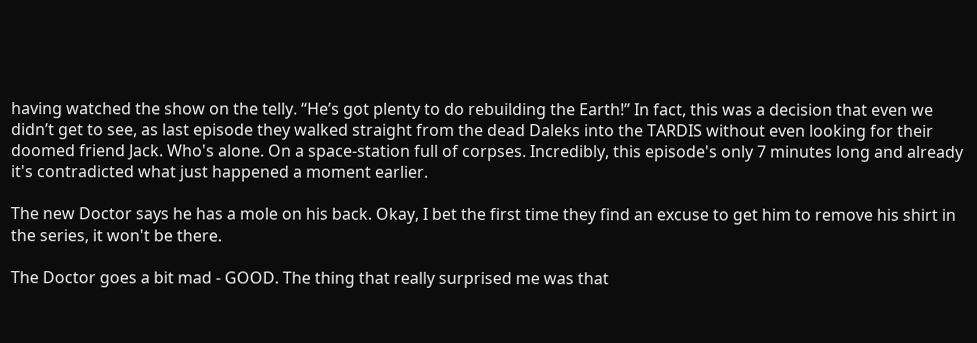having watched the show on the telly. “He’s got plenty to do rebuilding the Earth!” In fact, this was a decision that even we didn’t get to see, as last episode they walked straight from the dead Daleks into the TARDIS without even looking for their doomed friend Jack. Who's alone. On a space-station full of corpses. Incredibly, this episode's only 7 minutes long and already it's contradicted what just happened a moment earlier.

The new Doctor says he has a mole on his back. Okay, I bet the first time they find an excuse to get him to remove his shirt in the series, it won't be there.

The Doctor goes a bit mad - GOOD. The thing that really surprised me was that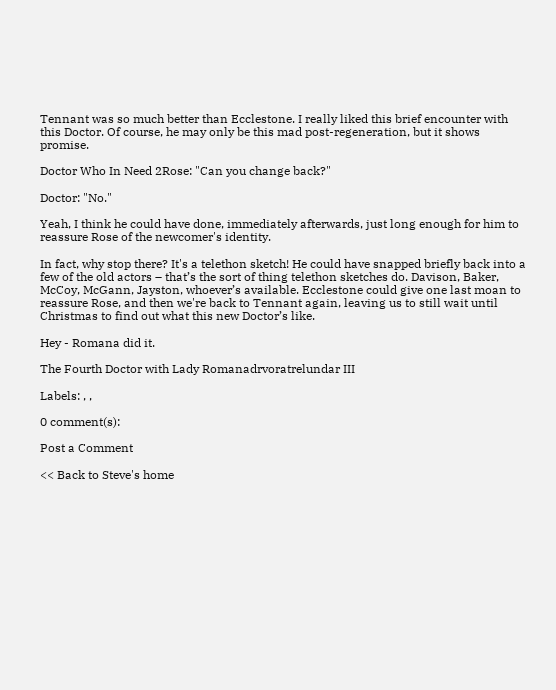Tennant was so much better than Ecclestone. I really liked this brief encounter with this Doctor. Of course, he may only be this mad post-regeneration, but it shows promise.

Doctor Who In Need 2Rose: "Can you change back?"

Doctor: "No."

Yeah, I think he could have done, immediately afterwards, just long enough for him to reassure Rose of the newcomer's identity.

In fact, why stop there? It's a telethon sketch! He could have snapped briefly back into a few of the old actors – that’s the sort of thing telethon sketches do. Davison, Baker, McCoy, McGann, Jayston, whoever’s available. Ecclestone could give one last moan to reassure Rose, and then we're back to Tennant again, leaving us to still wait until Christmas to find out what this new Doctor’s like.

Hey - Romana did it.

The Fourth Doctor with Lady Romanadrvoratrelundar III

Labels: , ,

0 comment(s):

Post a Comment

<< Back to Steve's home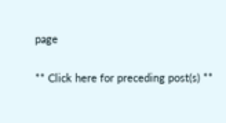page

** Click here for preceding post(s) **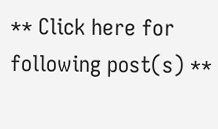** Click here for following post(s) **